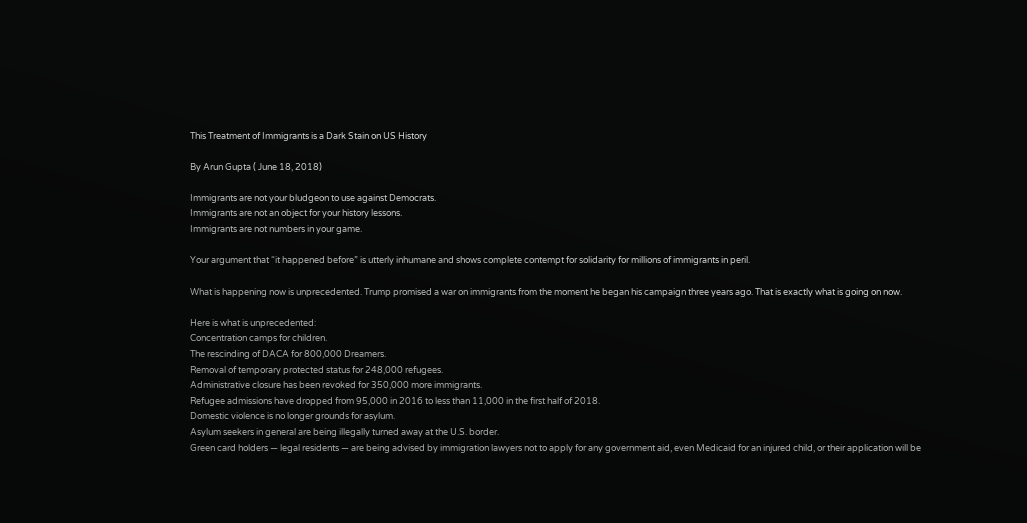This Treatment of Immigrants is a Dark Stain on US History

By Arun Gupta ( June 18, 2018)

Immigrants are not your bludgeon to use against Democrats.
Immigrants are not an object for your history lessons.
Immigrants are not numbers in your game.

Your argument that “it happened before” is utterly inhumane and shows complete contempt for solidarity for millions of immigrants in peril.

What is happening now is unprecedented. Trump promised a war on immigrants from the moment he began his campaign three years ago. That is exactly what is going on now.

Here is what is unprecedented:
Concentration camps for children.
The rescinding of DACA for 800,000 Dreamers.
Removal of temporary protected status for 248,000 refugees.
Administrative closure has been revoked for 350,000 more immigrants.
Refugee admissions have dropped from 95,000 in 2016 to less than 11,000 in the first half of 2018.
Domestic violence is no longer grounds for asylum.
Asylum seekers in general are being illegally turned away at the U.S. border.
Green card holders — legal residents — are being advised by immigration lawyers not to apply for any government aid, even Medicaid for an injured child, or their application will be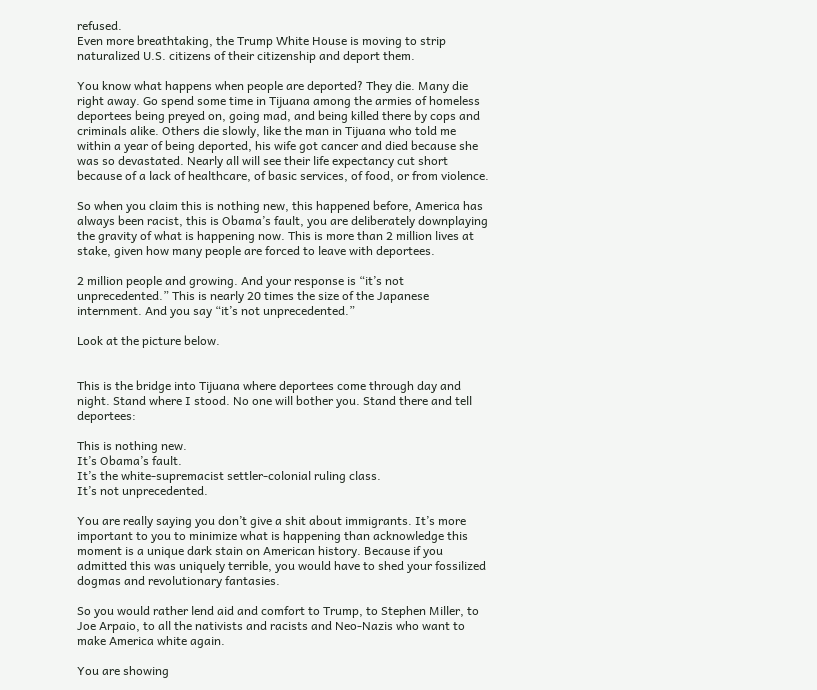refused.
Even more breathtaking, the Trump White House is moving to strip naturalized U.S. citizens of their citizenship and deport them.

You know what happens when people are deported? They die. Many die right away. Go spend some time in Tijuana among the armies of homeless deportees being preyed on, going mad, and being killed there by cops and criminals alike. Others die slowly, like the man in Tijuana who told me within a year of being deported, his wife got cancer and died because she was so devastated. Nearly all will see their life expectancy cut short because of a lack of healthcare, of basic services, of food, or from violence.

So when you claim this is nothing new, this happened before, America has always been racist, this is Obama’s fault, you are deliberately downplaying the gravity of what is happening now. This is more than 2 million lives at stake, given how many people are forced to leave with deportees.

2 million people and growing. And your response is “it’s not unprecedented.” This is nearly 20 times the size of the Japanese internment. And you say “it’s not unprecedented.”

Look at the picture below.


This is the bridge into Tijuana where deportees come through day and night. Stand where I stood. No one will bother you. Stand there and tell deportees:

This is nothing new.
It’s Obama’s fault.
It’s the white-supremacist settler-colonial ruling class.
It’s not unprecedented.

You are really saying you don’t give a shit about immigrants. It’s more important to you to minimize what is happening than acknowledge this moment is a unique dark stain on American history. Because if you admitted this was uniquely terrible, you would have to shed your fossilized dogmas and revolutionary fantasies.

So you would rather lend aid and comfort to Trump, to Stephen Miller, to Joe Arpaio, to all the nativists and racists and Neo-Nazis who want to make America white again.

You are showing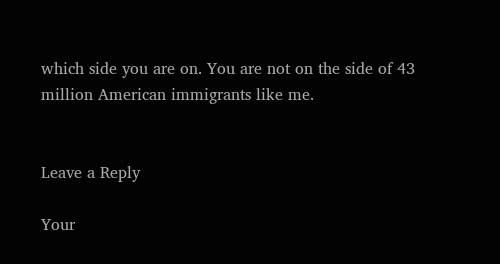which side you are on. You are not on the side of 43 million American immigrants like me.


Leave a Reply

Your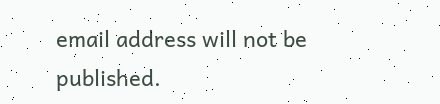email address will not be published.